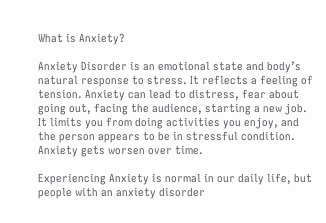What is Anxiety?

Anxiety Disorder is an emotional state and body’s natural response to stress. It reflects a feeling of tension. Anxiety can lead to distress, fear about going out, facing the audience, starting a new job. It limits you from doing activities you enjoy, and the person appears to be in stressful condition. Anxiety gets worsen over time.

Experiencing Anxiety is normal in our daily life, but people with an anxiety disorder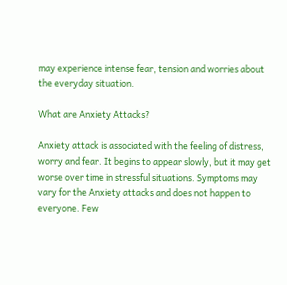may experience intense fear, tension and worries about the everyday situation.

What are Anxiety Attacks?

Anxiety attack is associated with the feeling of distress, worry and fear. It begins to appear slowly, but it may get worse over time in stressful situations. Symptoms may vary for the Anxiety attacks and does not happen to everyone. Few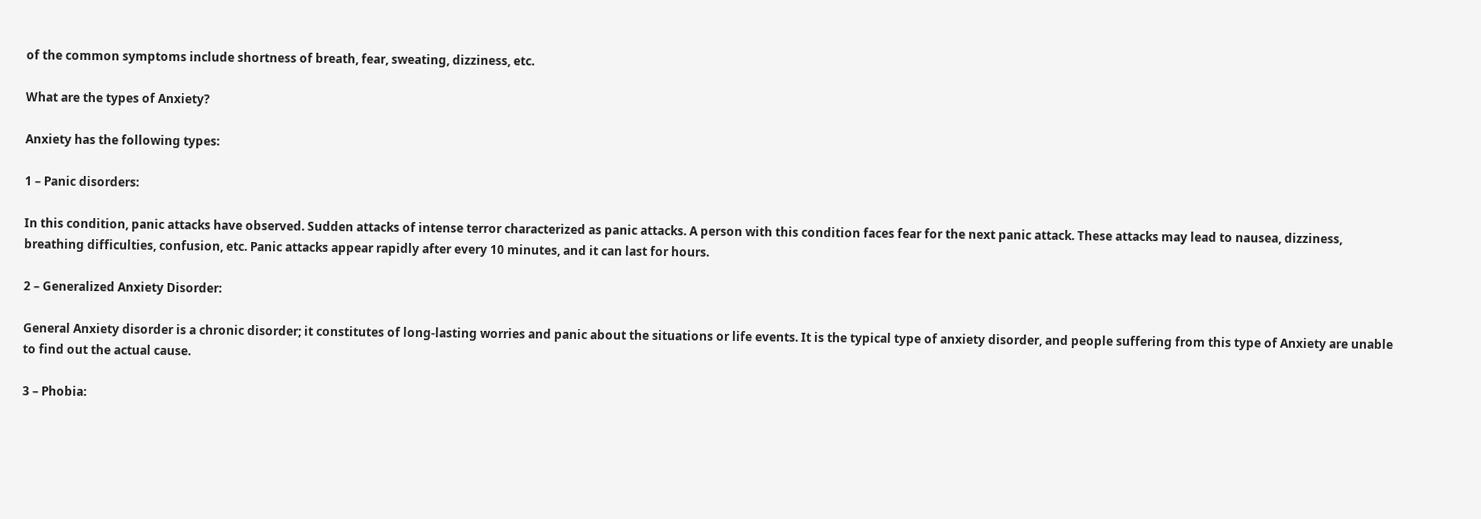of the common symptoms include shortness of breath, fear, sweating, dizziness, etc.

What are the types of Anxiety?

Anxiety has the following types:

1 – Panic disorders:

In this condition, panic attacks have observed. Sudden attacks of intense terror characterized as panic attacks. A person with this condition faces fear for the next panic attack. These attacks may lead to nausea, dizziness, breathing difficulties, confusion, etc. Panic attacks appear rapidly after every 10 minutes, and it can last for hours.

2 – Generalized Anxiety Disorder:

General Anxiety disorder is a chronic disorder; it constitutes of long-lasting worries and panic about the situations or life events. It is the typical type of anxiety disorder, and people suffering from this type of Anxiety are unable to find out the actual cause.

3 – Phobia: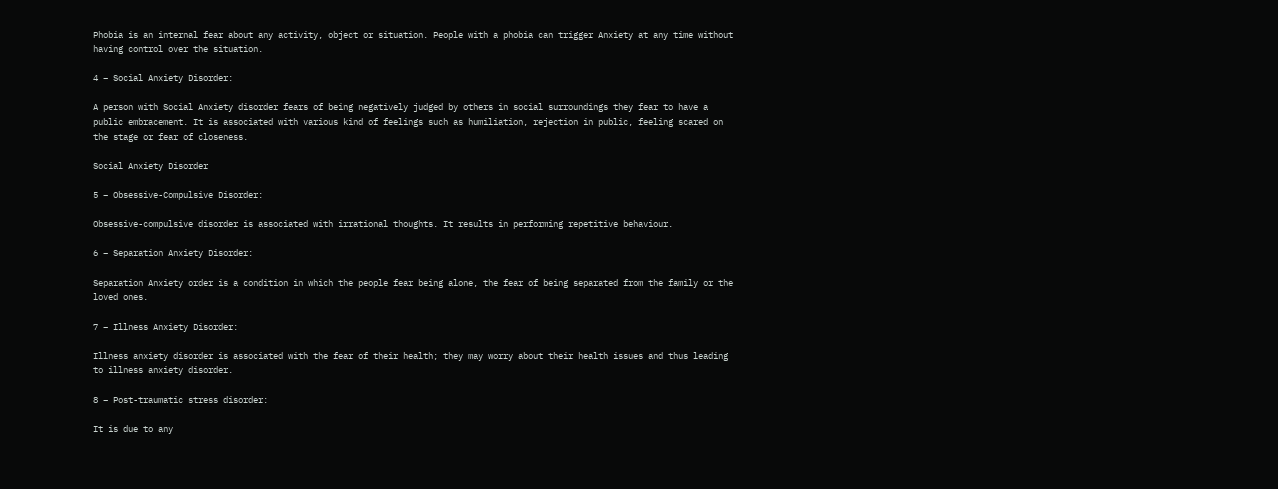Phobia is an internal fear about any activity, object or situation. People with a phobia can trigger Anxiety at any time without having control over the situation.

4 – Social Anxiety Disorder:

A person with Social Anxiety disorder fears of being negatively judged by others in social surroundings they fear to have a public embracement. It is associated with various kind of feelings such as humiliation, rejection in public, feeling scared on the stage or fear of closeness.

Social Anxiety Disorder

5 – Obsessive-Compulsive Disorder:

Obsessive-compulsive disorder is associated with irrational thoughts. It results in performing repetitive behaviour.

6 – Separation Anxiety Disorder:

Separation Anxiety order is a condition in which the people fear being alone, the fear of being separated from the family or the loved ones.

7 – Illness Anxiety Disorder:

Illness anxiety disorder is associated with the fear of their health; they may worry about their health issues and thus leading to illness anxiety disorder.

8 – Post-traumatic stress disorder:

It is due to any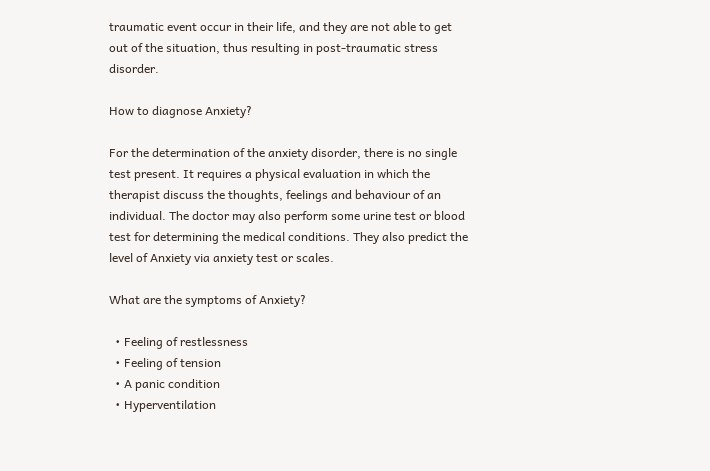traumatic event occur in their life, and they are not able to get out of the situation, thus resulting in post-traumatic stress disorder.

How to diagnose Anxiety?

For the determination of the anxiety disorder, there is no single test present. It requires a physical evaluation in which the therapist discuss the thoughts, feelings and behaviour of an individual. The doctor may also perform some urine test or blood test for determining the medical conditions. They also predict the level of Anxiety via anxiety test or scales.

What are the symptoms of Anxiety?

  • Feeling of restlessness
  • Feeling of tension
  • A panic condition
  • Hyperventilation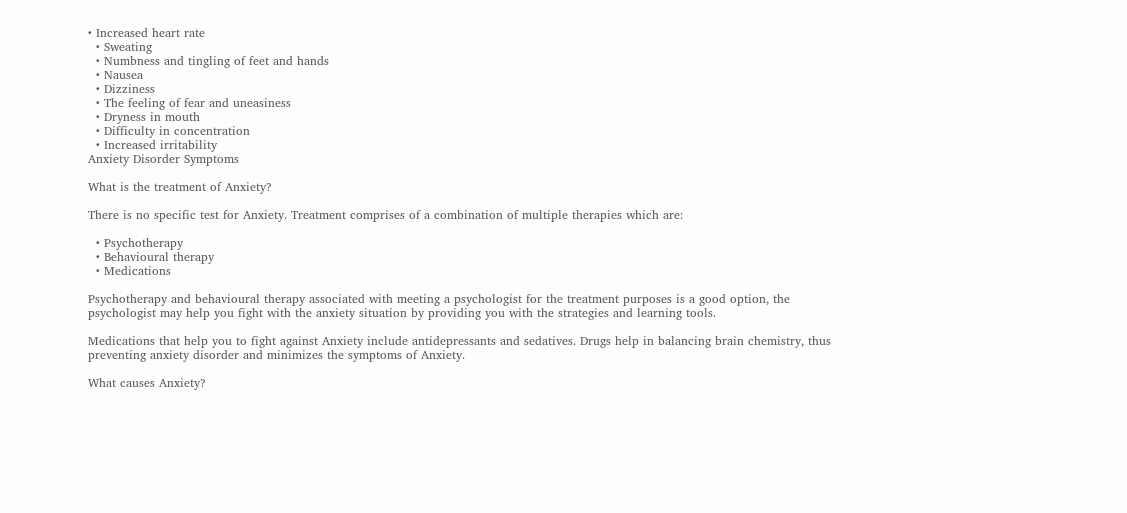• Increased heart rate
  • Sweating
  • Numbness and tingling of feet and hands
  • Nausea
  • Dizziness
  • The feeling of fear and uneasiness
  • Dryness in mouth
  • Difficulty in concentration
  • Increased irritability
Anxiety Disorder Symptoms

What is the treatment of Anxiety?

There is no specific test for Anxiety. Treatment comprises of a combination of multiple therapies which are:

  • Psychotherapy
  • Behavioural therapy
  • Medications

Psychotherapy and behavioural therapy associated with meeting a psychologist for the treatment purposes is a good option, the psychologist may help you fight with the anxiety situation by providing you with the strategies and learning tools.

Medications that help you to fight against Anxiety include antidepressants and sedatives. Drugs help in balancing brain chemistry, thus preventing anxiety disorder and minimizes the symptoms of Anxiety.

What causes Anxiety?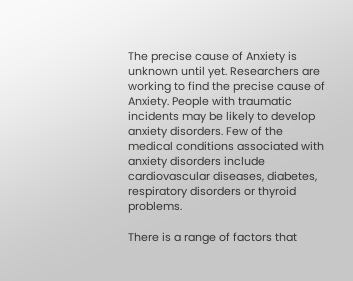The precise cause of Anxiety is unknown until yet. Researchers are working to find the precise cause of Anxiety. People with traumatic incidents may be likely to develop anxiety disorders. Few of the medical conditions associated with anxiety disorders include cardiovascular diseases, diabetes, respiratory disorders or thyroid problems.

There is a range of factors that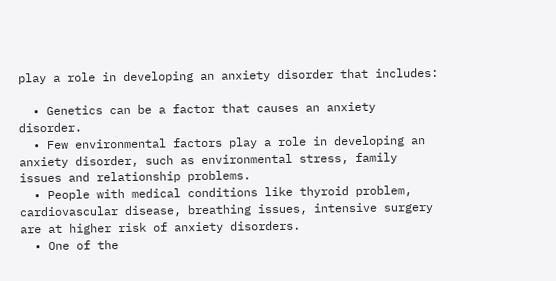play a role in developing an anxiety disorder that includes:

  • Genetics can be a factor that causes an anxiety disorder.
  • Few environmental factors play a role in developing an anxiety disorder, such as environmental stress, family issues and relationship problems.
  • People with medical conditions like thyroid problem, cardiovascular disease, breathing issues, intensive surgery are at higher risk of anxiety disorders.
  • One of the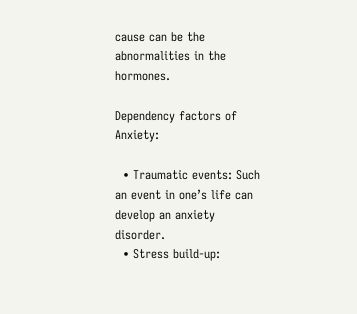cause can be the abnormalities in the hormones.

Dependency factors of Anxiety:

  • Traumatic events: Such an event in one’s life can develop an anxiety disorder.
  • Stress build-up: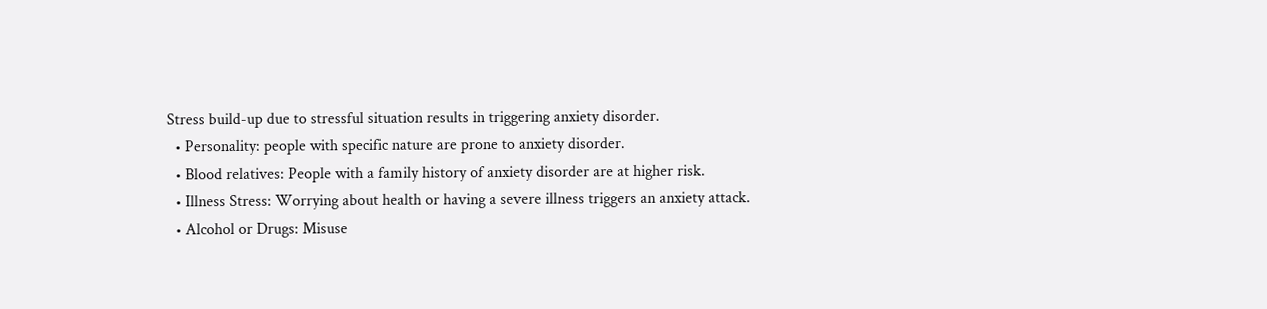Stress build-up due to stressful situation results in triggering anxiety disorder.
  • Personality: people with specific nature are prone to anxiety disorder.
  • Blood relatives: People with a family history of anxiety disorder are at higher risk.
  • Illness Stress: Worrying about health or having a severe illness triggers an anxiety attack.
  • Alcohol or Drugs: Misuse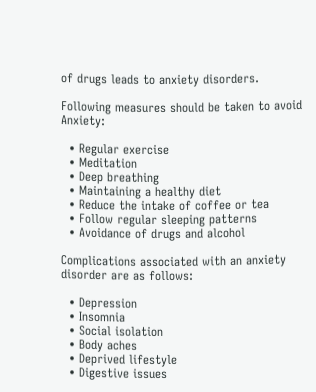of drugs leads to anxiety disorders.

Following measures should be taken to avoid Anxiety:

  • Regular exercise
  • Meditation
  • Deep breathing
  • Maintaining a healthy diet
  • Reduce the intake of coffee or tea
  • Follow regular sleeping patterns
  • Avoidance of drugs and alcohol

Complications associated with an anxiety disorder are as follows:

  • Depression
  • Insomnia
  • Social isolation
  • Body aches
  • Deprived lifestyle
  • Digestive issues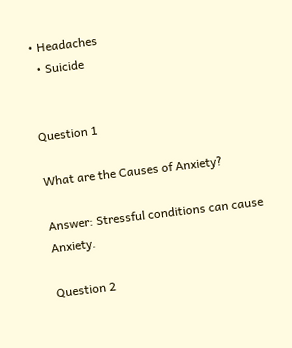• Headaches
  • Suicide


Question 1

What are the Causes of Anxiety?

Answer: Stressful conditions can cause Anxiety.

Question 2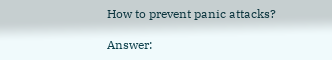How to prevent panic attacks?

Answer: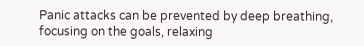Panic attacks can be prevented by deep breathing, focusing on the goals, relaxing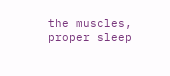the muscles, proper sleep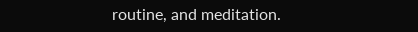routine, and meditation.